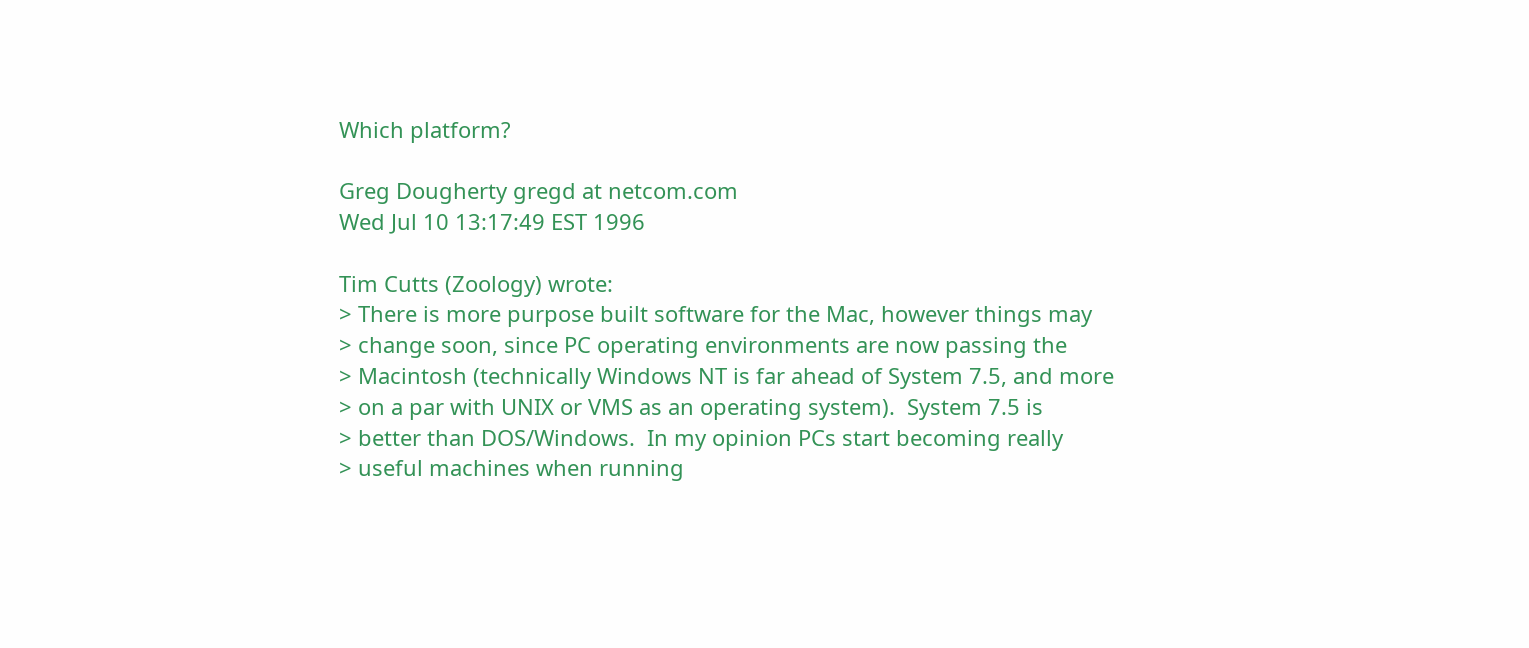Which platform?

Greg Dougherty gregd at netcom.com
Wed Jul 10 13:17:49 EST 1996

Tim Cutts (Zoology) wrote:
> There is more purpose built software for the Mac, however things may
> change soon, since PC operating environments are now passing the
> Macintosh (technically Windows NT is far ahead of System 7.5, and more
> on a par with UNIX or VMS as an operating system).  System 7.5 is
> better than DOS/Windows.  In my opinion PCs start becoming really
> useful machines when running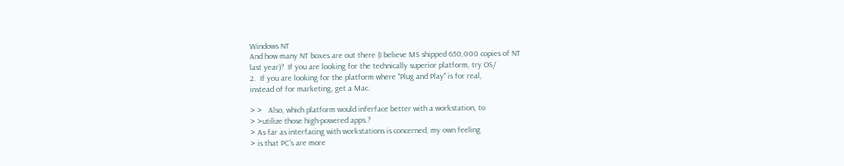Windows NT
And how many NT boxes are out there (I believe MS shipped 650,000 copies of NT
last year)?  If you are looking for the technically superior platform, try OS/
2.  If you are looking for the platform where "Plug and Play" is for real,
instead of for marketing, get a Mac.

> >   Also, which platform would inferface better with a workstation, to
> >utilize those high-powered apps.?
> As far as interfacing with workstations is concerned, my own feeling
> is that PC's are more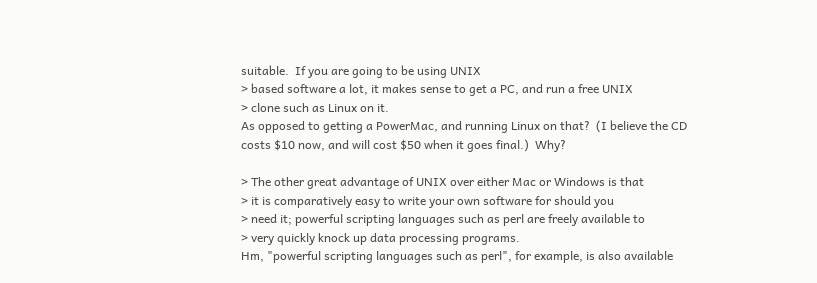suitable.  If you are going to be using UNIX
> based software a lot, it makes sense to get a PC, and run a free UNIX
> clone such as Linux on it.
As opposed to getting a PowerMac, and running Linux on that?  (I believe the CD
costs $10 now, and will cost $50 when it goes final.)  Why?

> The other great advantage of UNIX over either Mac or Windows is that
> it is comparatively easy to write your own software for should you
> need it; powerful scripting languages such as perl are freely available to
> very quickly knock up data processing programs.
Hm, "powerful scripting languages such as perl", for example, is also available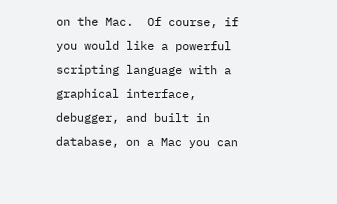on the Mac.  Of course, if you would like a powerful scripting language with a
graphical interface, debugger, and built in database, on a Mac you can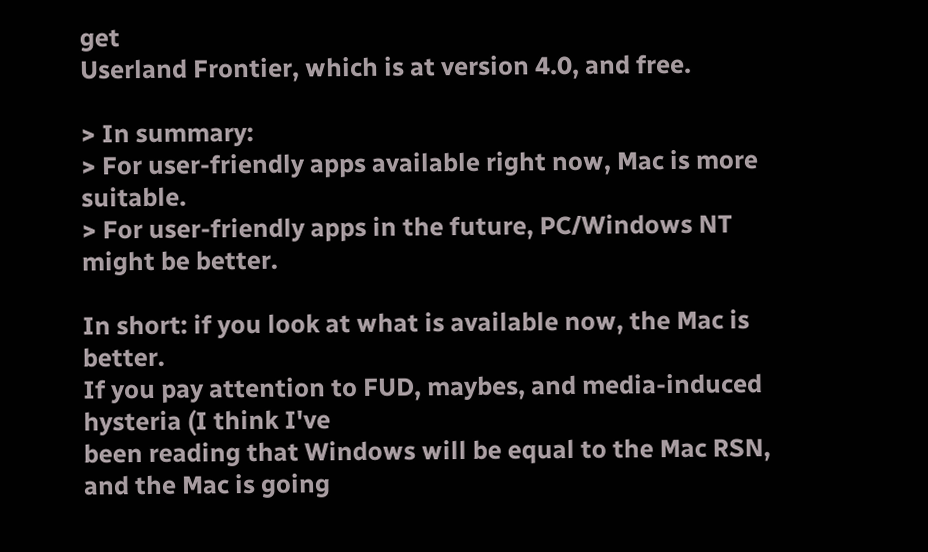get
Userland Frontier, which is at version 4.0, and free.

> In summary:
> For user-friendly apps available right now, Mac is more suitable.
> For user-friendly apps in the future, PC/Windows NT might be better.

In short: if you look at what is available now, the Mac is better.
If you pay attention to FUD, maybes, and media-induced hysteria (I think I've
been reading that Windows will be equal to the Mac RSN, and the Mac is going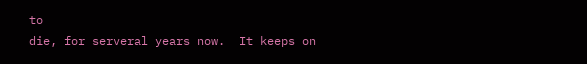to
die, for serveral years now.  It keeps on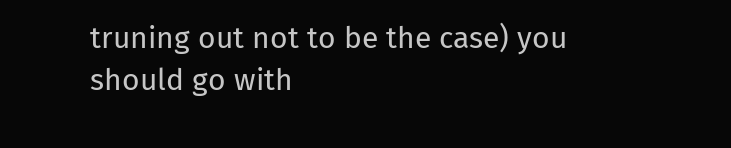truning out not to be the case) you
should go with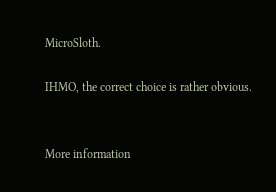MicroSloth.

IHMO, the correct choice is rather obvious.


More information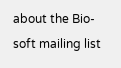about the Bio-soft mailing list